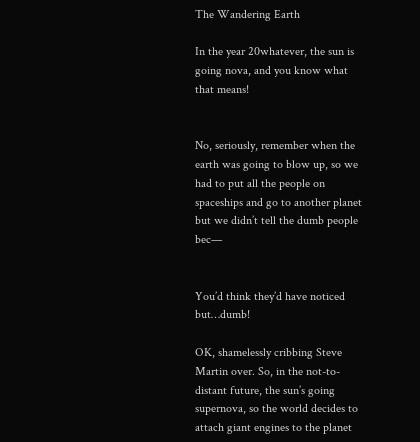The Wandering Earth

In the year 20whatever, the sun is going nova, and you know what that means!


No, seriously, remember when the earth was going to blow up, so we had to put all the people on spaceships and go to another planet but we didn’t tell the dumb people bec—


You’d think they’d have noticed but…dumb!

OK, shamelessly cribbing Steve Martin over. So, in the not-to-distant future, the sun’s going supernova, so the world decides to attach giant engines to the planet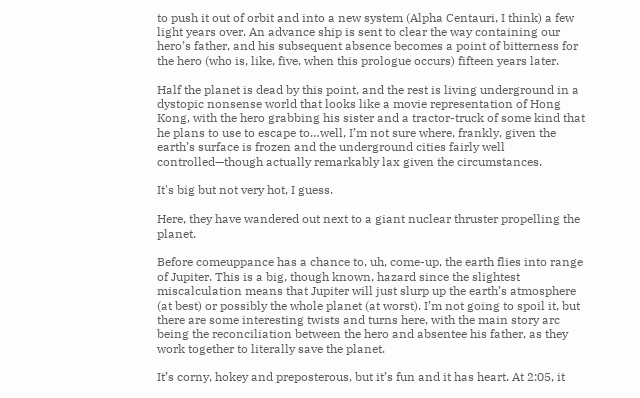to push it out of orbit and into a new system (Alpha Centauri, I think) a few light years over. An advance ship is sent to clear the way containing our hero’s father, and his subsequent absence becomes a point of bitterness for the hero (who is, like, five, when this prologue occurs) fifteen years later.

Half the planet is dead by this point, and the rest is living underground in a dystopic nonsense world that looks like a movie representation of Hong Kong, with the hero grabbing his sister and a tractor-truck of some kind that he plans to use to escape to…well, I’m not sure where, frankly, given the earth’s surface is frozen and the underground cities fairly well controlled—though actually remarkably lax given the circumstances.

It's big but not very hot, I guess.

Here, they have wandered out next to a giant nuclear thruster propelling the planet.

Before comeuppance has a chance to, uh, come-up, the earth flies into range of Jupiter. This is a big, though known, hazard since the slightest miscalculation means that Jupiter will just slurp up the earth’s atmosphere (at best) or possibly the whole planet (at worst). I’m not going to spoil it, but there are some interesting twists and turns here, with the main story arc being the reconciliation between the hero and absentee his father, as they work together to literally save the planet.

It’s corny, hokey and preposterous, but it’s fun and it has heart. At 2:05, it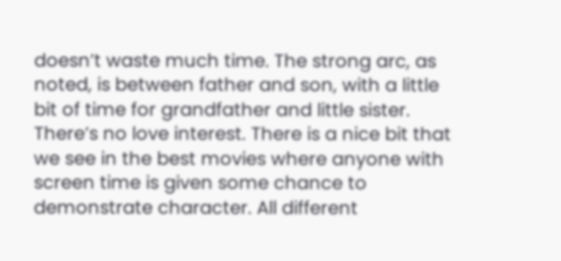doesn’t waste much time. The strong arc, as noted, is between father and son, with a little bit of time for grandfather and little sister. There’s no love interest. There is a nice bit that we see in the best movies where anyone with screen time is given some chance to demonstrate character. All different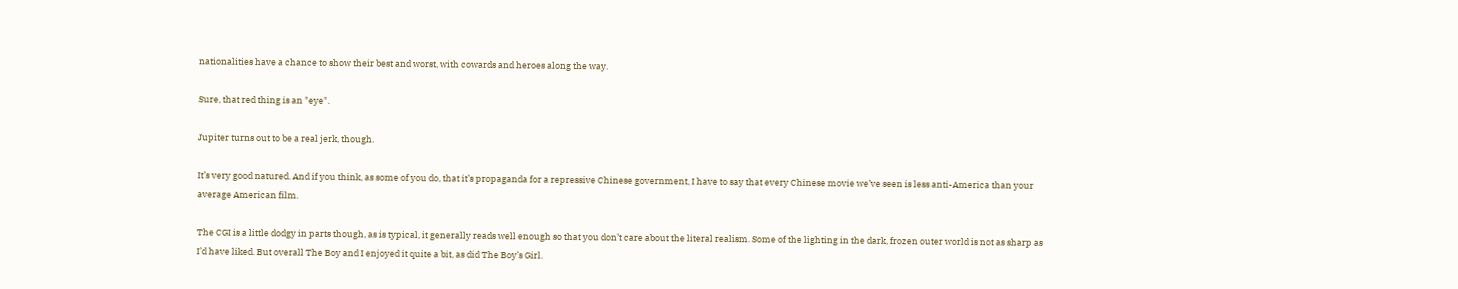nationalities have a chance to show their best and worst, with cowards and heroes along the way.

Sure, that red thing is an "eye".

Jupiter turns out to be a real jerk, though.

It’s very good natured. And if you think, as some of you do, that it’s propaganda for a repressive Chinese government, I have to say that every Chinese movie we’ve seen is less anti-America than your average American film.

The CGI is a little dodgy in parts though, as is typical, it generally reads well enough so that you don’t care about the literal realism. Some of the lighting in the dark, frozen outer world is not as sharp as I’d have liked. But overall The Boy and I enjoyed it quite a bit, as did The Boy’s Girl.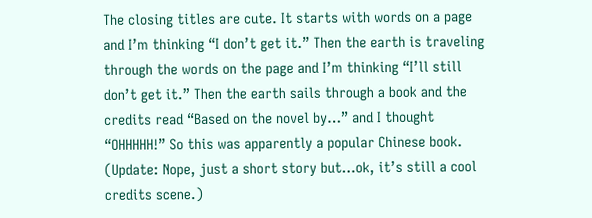The closing titles are cute. It starts with words on a page and I’m thinking “I don’t get it.” Then the earth is traveling through the words on the page and I’m thinking “I’ll still don’t get it.” Then the earth sails through a book and the credits read “Based on the novel by…” and I thought “OHHHHH!” So this was apparently a popular Chinese book. (Update: Nope, just a short story but…ok, it’s still a cool credits scene.)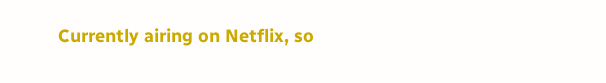Currently airing on Netflix, so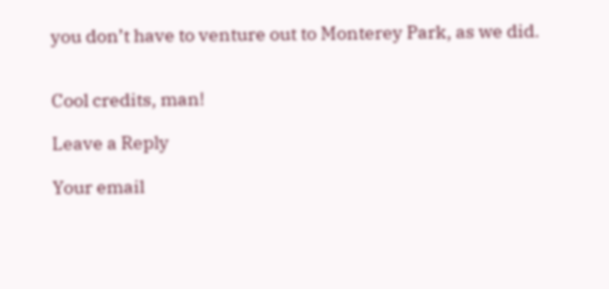you don’t have to venture out to Monterey Park, as we did.


Cool credits, man!

Leave a Reply

Your email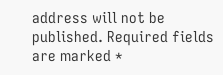address will not be published. Required fields are marked *